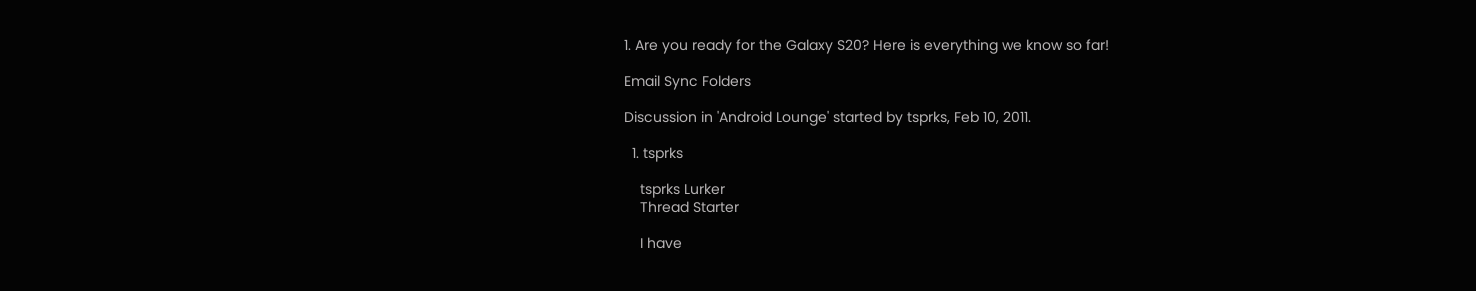1. Are you ready for the Galaxy S20? Here is everything we know so far!

Email Sync Folders

Discussion in 'Android Lounge' started by tsprks, Feb 10, 2011.

  1. tsprks

    tsprks Lurker
    Thread Starter

    I have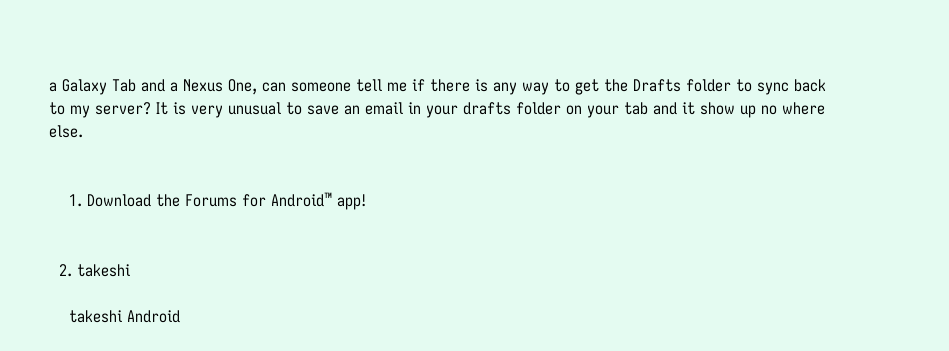a Galaxy Tab and a Nexus One, can someone tell me if there is any way to get the Drafts folder to sync back to my server? It is very unusual to save an email in your drafts folder on your tab and it show up no where else.


    1. Download the Forums for Android™ app!


  2. takeshi

    takeshi Android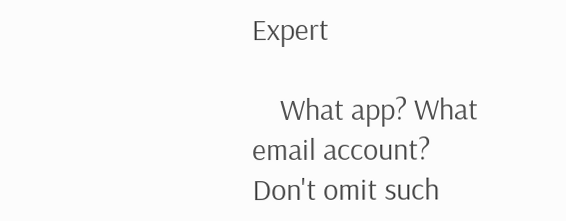Expert

    What app? What email account? Don't omit such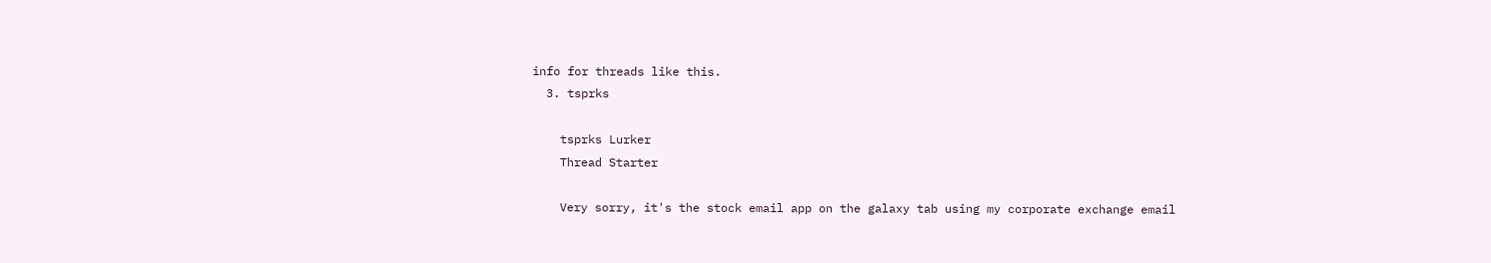info for threads like this.
  3. tsprks

    tsprks Lurker
    Thread Starter

    Very sorry, it's the stock email app on the galaxy tab using my corporate exchange email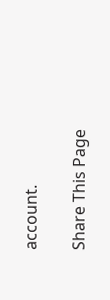account.

Share This Page